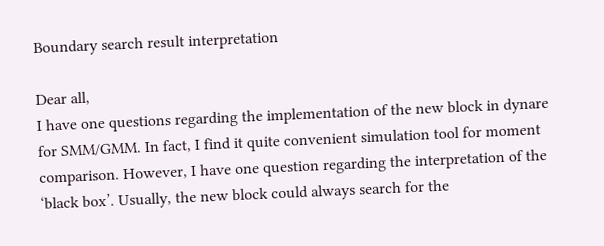Boundary search result interpretation

Dear all,
I have one questions regarding the implementation of the new block in dynare for SMM/GMM. In fact, I find it quite convenient simulation tool for moment comparison. However, I have one question regarding the interpretation of the ‘black box’. Usually, the new block could always search for the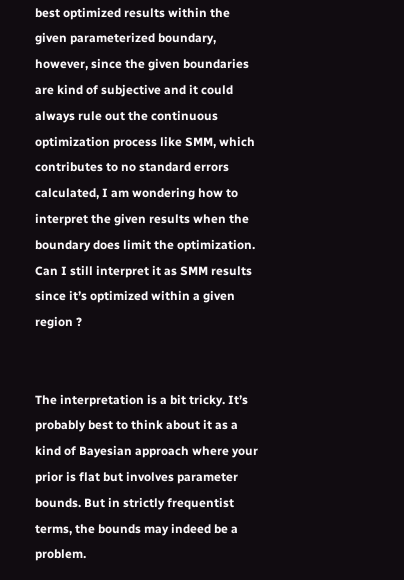best optimized results within the given parameterized boundary, however, since the given boundaries are kind of subjective and it could always rule out the continuous optimization process like SMM, which contributes to no standard errors calculated, I am wondering how to interpret the given results when the boundary does limit the optimization. Can I still interpret it as SMM results since it’s optimized within a given region ?


The interpretation is a bit tricky. It’s probably best to think about it as a kind of Bayesian approach where your prior is flat but involves parameter bounds. But in strictly frequentist terms, the bounds may indeed be a problem.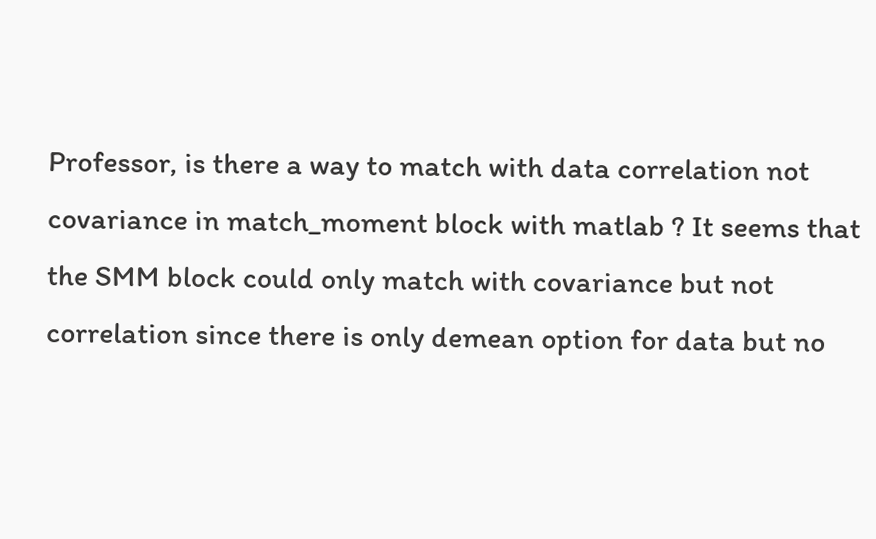Professor, is there a way to match with data correlation not covariance in match_moment block with matlab ? It seems that the SMM block could only match with covariance but not correlation since there is only demean option for data but no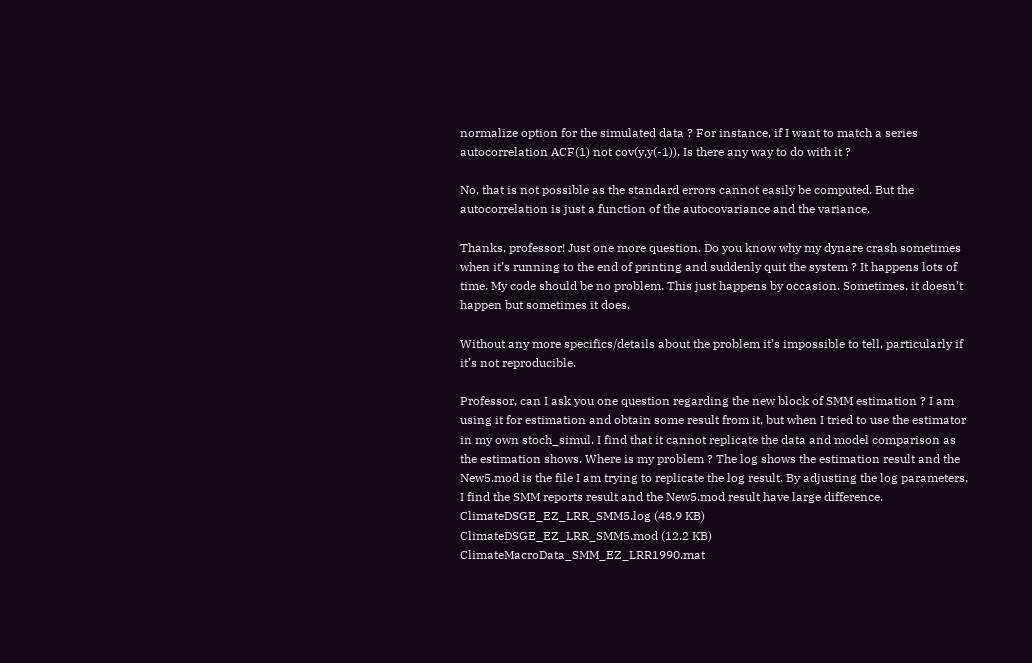normalize option for the simulated data ? For instance, if I want to match a series autocorrelation ACF(1) not cov(y,y(-1)). Is there any way to do with it ?

No, that is not possible as the standard errors cannot easily be computed. But the autocorrelation is just a function of the autocovariance and the variance.

Thanks, professor! Just one more question. Do you know why my dynare crash sometimes when it’s running to the end of printing and suddenly quit the system ? It happens lots of time. My code should be no problem. This just happens by occasion. Sometimes, it doesn’t happen but sometimes it does.

Without any more specifics/details about the problem it’s impossible to tell, particularly if it’s not reproducible.

Professor, can I ask you one question regarding the new block of SMM estimation ? I am using it for estimation and obtain some result from it, but when I tried to use the estimator in my own stoch_simul. I find that it cannot replicate the data and model comparison as the estimation shows. Where is my problem ? The log shows the estimation result and the New5.mod is the file I am trying to replicate the log result. By adjusting the log parameters, I find the SMM reports result and the New5.mod result have large difference.
ClimateDSGE_EZ_LRR_SMM5.log (48.9 KB)
ClimateDSGE_EZ_LRR_SMM5.mod (12.2 KB)
ClimateMacroData_SMM_EZ_LRR1990.mat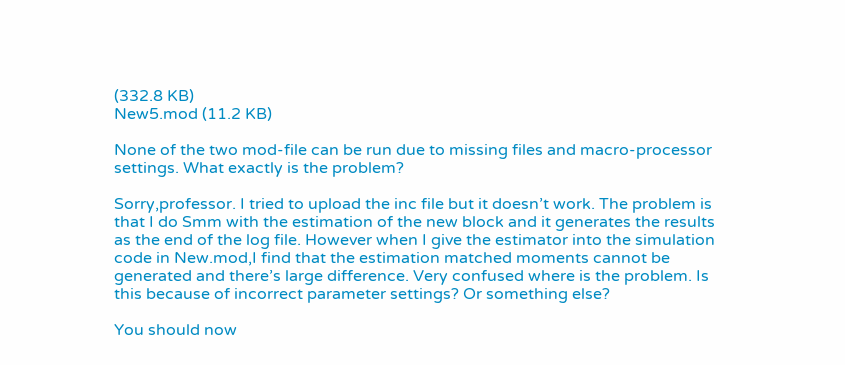(332.8 KB)
New5.mod (11.2 KB)

None of the two mod-file can be run due to missing files and macro-processor settings. What exactly is the problem?

Sorry,professor. I tried to upload the inc file but it doesn’t work. The problem is that I do Smm with the estimation of the new block and it generates the results as the end of the log file. However when I give the estimator into the simulation code in New.mod,I find that the estimation matched moments cannot be generated and there’s large difference. Very confused where is the problem. Is this because of incorrect parameter settings? Or something else?

You should now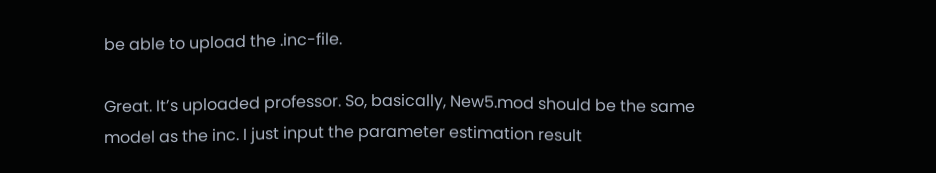be able to upload the .inc-file.

Great. It’s uploaded professor. So, basically, New5.mod should be the same model as the inc. I just input the parameter estimation result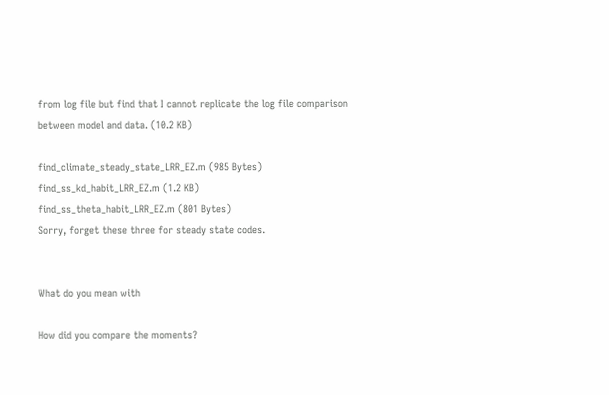from log file but find that I cannot replicate the log file comparison between model and data. (10.2 KB)

find_climate_steady_state_LRR_EZ.m (985 Bytes)
find_ss_kd_habit_LRR_EZ.m (1.2 KB)
find_ss_theta_habit_LRR_EZ.m (801 Bytes)
Sorry, forget these three for steady state codes.


What do you mean with

How did you compare the moments?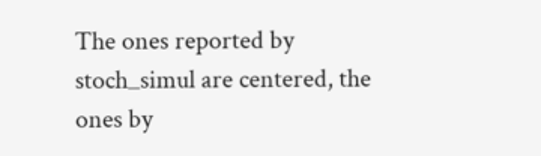The ones reported by stoch_simul are centered, the ones by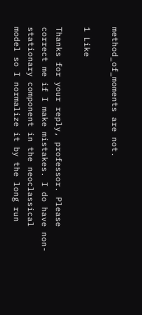method_of_moments are not.

1 Like

Thanks for your reply, professor. Please correct me if I make mistakes. I do have non-stationary component in the neoclassical model so I normalize it by the long run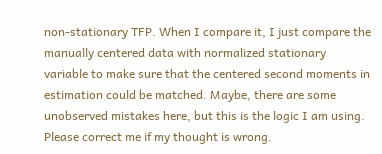non-stationary TFP. When I compare it, I just compare the manually centered data with normalized stationary variable to make sure that the centered second moments in estimation could be matched. Maybe, there are some unobserved mistakes here, but this is the logic I am using. Please correct me if my thought is wrong.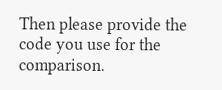Then please provide the code you use for the comparison.